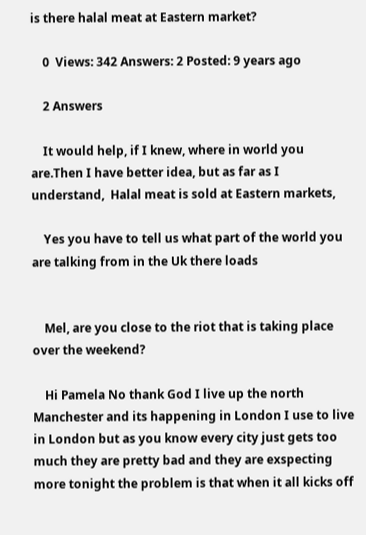is there halal meat at Eastern market?

    0  Views: 342 Answers: 2 Posted: 9 years ago

    2 Answers

    It would help, if I knew, where in world you are.Then I have better idea, but as far as I understand,  Halal meat is sold at Eastern markets,

    Yes you have to tell us what part of the world you are talking from in the Uk there loads


    Mel, are you close to the riot that is taking place over the weekend?

    Hi Pamela No thank God I live up the north Manchester and its happening in London I use to live in London but as you know every city just gets too much they are pretty bad and they are exspecting more tonight the problem is that when it all kicks off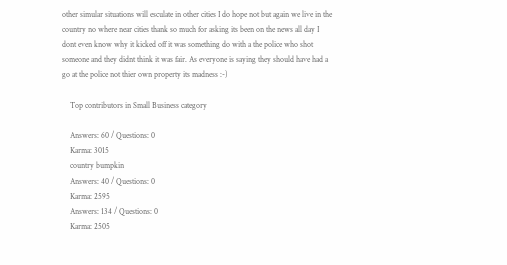other simular situations will esculate in other cities I do hope not but again we live in the country no where near cities thank so much for asking its been on the news all day I dont even know why it kicked off it was something do with a the police who shot someone and they didnt think it was fair. As everyone is saying they should have had a go at the police not thier own property its madness :-)

    Top contributors in Small Business category

    Answers: 60 / Questions: 0
    Karma: 3015
    country bumpkin
    Answers: 40 / Questions: 0
    Karma: 2595
    Answers: 134 / Questions: 0
    Karma: 2505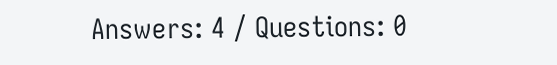Answers: 4 / Questions: 0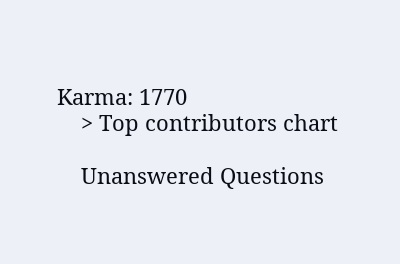Karma: 1770
    > Top contributors chart

    Unanswered Questions